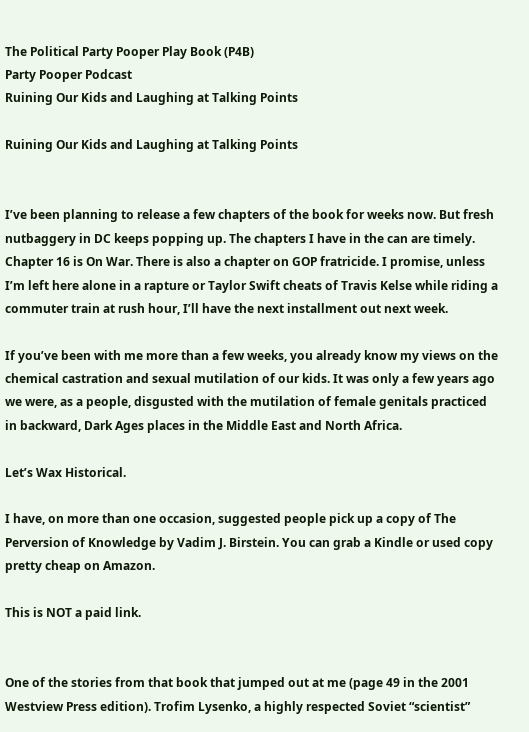The Political Party Pooper Play Book (P4B)
Party Pooper Podcast
Ruining Our Kids and Laughing at Talking Points

Ruining Our Kids and Laughing at Talking Points


I’ve been planning to release a few chapters of the book for weeks now. But fresh nutbaggery in DC keeps popping up. The chapters I have in the can are timely. Chapter 16 is On War. There is also a chapter on GOP fratricide. I promise, unless I’m left here alone in a rapture or Taylor Swift cheats of Travis Kelse while riding a commuter train at rush hour, I’ll have the next installment out next week.

If you’ve been with me more than a few weeks, you already know my views on the chemical castration and sexual mutilation of our kids. It was only a few years ago we were, as a people, disgusted with the mutilation of female genitals practiced in backward, Dark Ages places in the Middle East and North Africa.

Let’s Wax Historical.

I have, on more than one occasion, suggested people pick up a copy of The Perversion of Knowledge by Vadim J. Birstein. You can grab a Kindle or used copy pretty cheap on Amazon.

This is NOT a paid link.


One of the stories from that book that jumped out at me (page 49 in the 2001 Westview Press edition). Trofim Lysenko, a highly respected Soviet “scientist”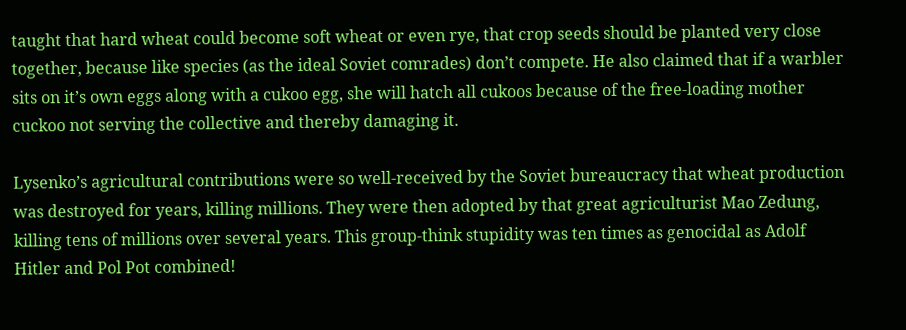taught that hard wheat could become soft wheat or even rye, that crop seeds should be planted very close together, because like species (as the ideal Soviet comrades) don’t compete. He also claimed that if a warbler sits on it’s own eggs along with a cukoo egg, she will hatch all cukoos because of the free-loading mother cuckoo not serving the collective and thereby damaging it.

Lysenko’s agricultural contributions were so well-received by the Soviet bureaucracy that wheat production was destroyed for years, killing millions. They were then adopted by that great agriculturist Mao Zedung, killing tens of millions over several years. This group-think stupidity was ten times as genocidal as Adolf Hitler and Pol Pot combined!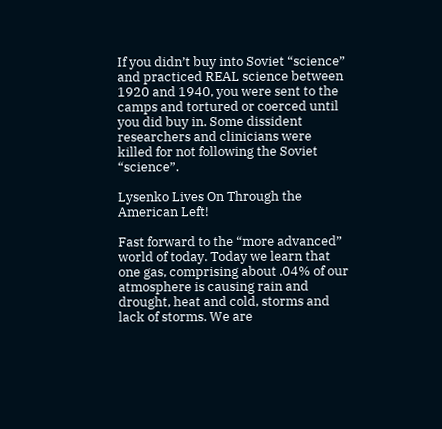If you didn’t buy into Soviet “science” and practiced REAL science between 1920 and 1940, you were sent to the camps and tortured or coerced until you did buy in. Some dissident researchers and clinicians were killed for not following the Soviet “science”.

Lysenko Lives On Through the American Left!

Fast forward to the “more advanced” world of today. Today we learn that one gas, comprising about .04% of our atmosphere is causing rain and drought, heat and cold, storms and lack of storms. We are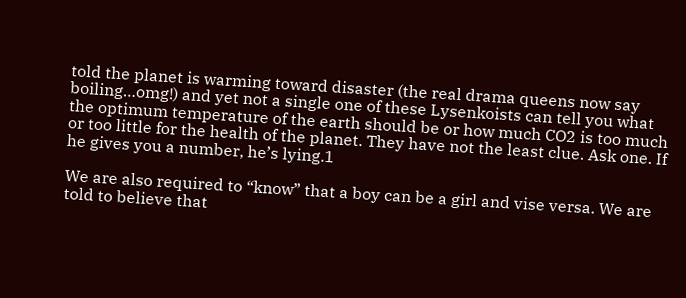told the planet is warming toward disaster (the real drama queens now say boiling…omg!) and yet not a single one of these Lysenkoists can tell you what the optimum temperature of the earth should be or how much CO2 is too much or too little for the health of the planet. They have not the least clue. Ask one. If he gives you a number, he’s lying.1

We are also required to “know” that a boy can be a girl and vise versa. We are told to believe that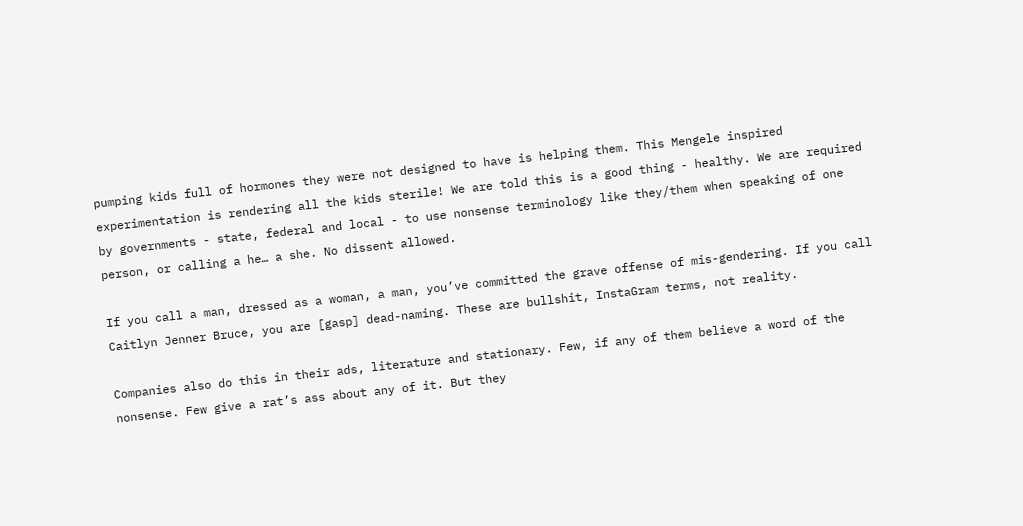pumping kids full of hormones they were not designed to have is helping them. This Mengele inspired experimentation is rendering all the kids sterile! We are told this is a good thing - healthy. We are required by governments - state, federal and local - to use nonsense terminology like they/them when speaking of one person, or calling a he… a she. No dissent allowed.

If you call a man, dressed as a woman, a man, you’ve committed the grave offense of mis-gendering. If you call Caitlyn Jenner Bruce, you are [gasp] dead-naming. These are bullshit, InstaGram terms, not reality.

Companies also do this in their ads, literature and stationary. Few, if any of them believe a word of the nonsense. Few give a rat’s ass about any of it. But they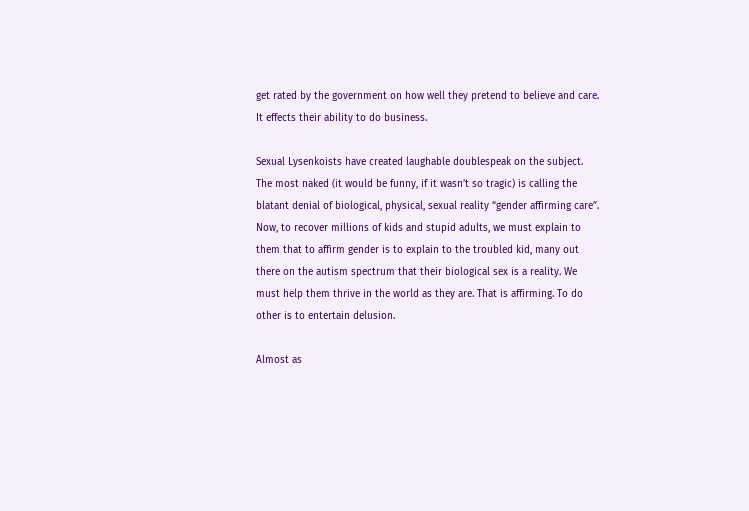get rated by the government on how well they pretend to believe and care. It effects their ability to do business.

Sexual Lysenkoists have created laughable doublespeak on the subject. The most naked (it would be funny, if it wasn’t so tragic) is calling the blatant denial of biological, physical, sexual reality “gender affirming care”. Now, to recover millions of kids and stupid adults, we must explain to them that to affirm gender is to explain to the troubled kid, many out there on the autism spectrum that their biological sex is a reality. We must help them thrive in the world as they are. That is affirming. To do other is to entertain delusion.

Almost as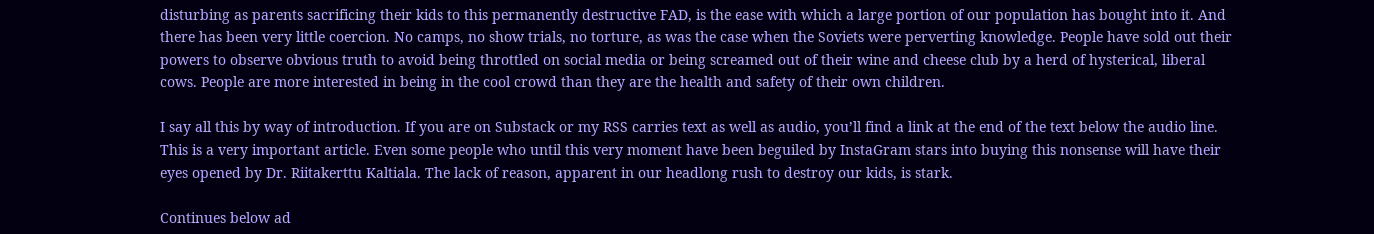disturbing as parents sacrificing their kids to this permanently destructive FAD, is the ease with which a large portion of our population has bought into it. And there has been very little coercion. No camps, no show trials, no torture, as was the case when the Soviets were perverting knowledge. People have sold out their powers to observe obvious truth to avoid being throttled on social media or being screamed out of their wine and cheese club by a herd of hysterical, liberal cows. People are more interested in being in the cool crowd than they are the health and safety of their own children.

I say all this by way of introduction. If you are on Substack or my RSS carries text as well as audio, you’ll find a link at the end of the text below the audio line. This is a very important article. Even some people who until this very moment have been beguiled by InstaGram stars into buying this nonsense will have their eyes opened by Dr. Riitakerttu Kaltiala. The lack of reason, apparent in our headlong rush to destroy our kids, is stark.

Continues below ad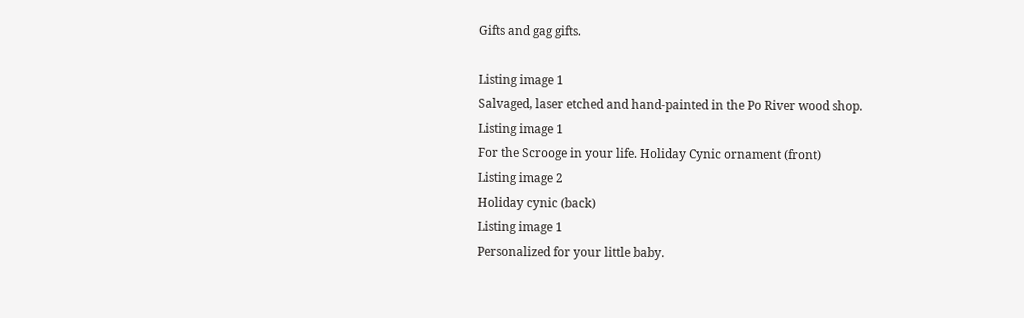Gifts and gag gifts.

Listing image 1
Salvaged, laser etched and hand-painted in the Po River wood shop.
Listing image 1
For the Scrooge in your life. Holiday Cynic ornament (front)
Listing image 2
Holiday cynic (back)
Listing image 1
Personalized for your little baby.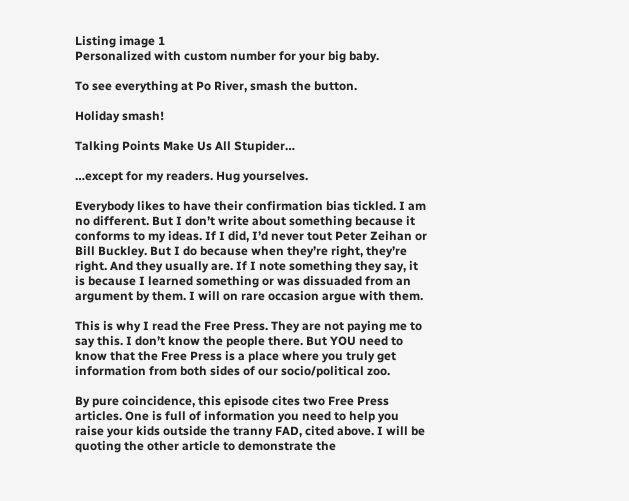Listing image 1
Personalized with custom number for your big baby.

To see everything at Po River, smash the button.

Holiday smash!

Talking Points Make Us All Stupider…

…except for my readers. Hug yourselves.

Everybody likes to have their confirmation bias tickled. I am no different. But I don’t write about something because it conforms to my ideas. If I did, I’d never tout Peter Zeihan or Bill Buckley. But I do because when they’re right, they’re right. And they usually are. If I note something they say, it is because I learned something or was dissuaded from an argument by them. I will on rare occasion argue with them.

This is why I read the Free Press. They are not paying me to say this. I don’t know the people there. But YOU need to know that the Free Press is a place where you truly get information from both sides of our socio/political zoo.

By pure coincidence, this episode cites two Free Press articles. One is full of information you need to help you raise your kids outside the tranny FAD, cited above. I will be quoting the other article to demonstrate the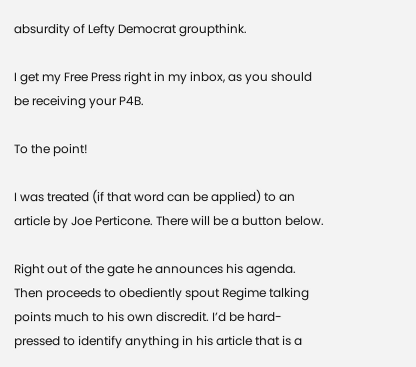absurdity of Lefty Democrat groupthink.

I get my Free Press right in my inbox, as you should be receiving your P4B.

To the point!

I was treated (if that word can be applied) to an article by Joe Perticone. There will be a button below.

Right out of the gate he announces his agenda. Then proceeds to obediently spout Regime talking points much to his own discredit. I’d be hard-pressed to identify anything in his article that is a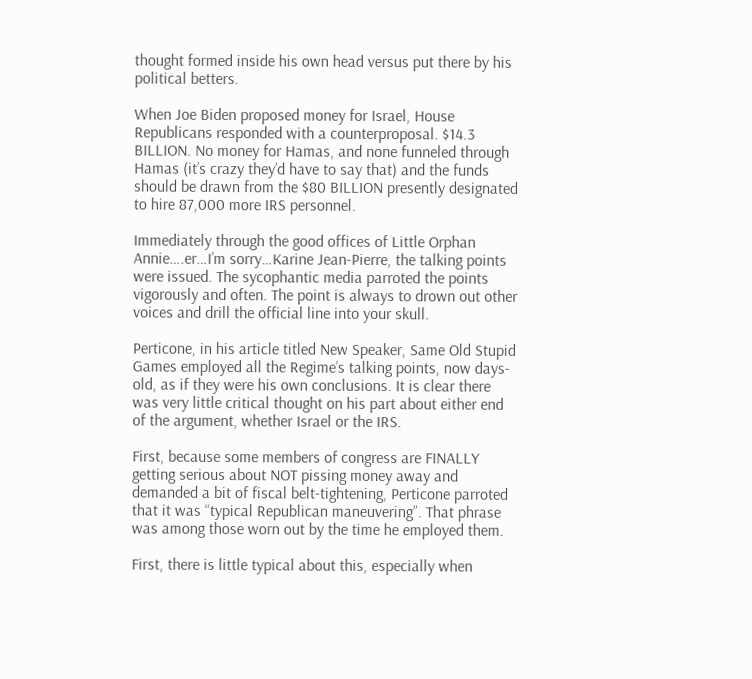thought formed inside his own head versus put there by his political betters.

When Joe Biden proposed money for Israel, House Republicans responded with a counterproposal. $14.3 BILLION. No money for Hamas, and none funneled through Hamas (it’s crazy they’d have to say that) and the funds should be drawn from the $80 BILLION presently designated to hire 87,000 more IRS personnel.

Immediately through the good offices of Little Orphan Annie….er…I’m sorry…Karine Jean-Pierre, the talking points were issued. The sycophantic media parroted the points vigorously and often. The point is always to drown out other voices and drill the official line into your skull.

Perticone, in his article titled New Speaker, Same Old Stupid Games employed all the Regime’s talking points, now days-old, as if they were his own conclusions. It is clear there was very little critical thought on his part about either end of the argument, whether Israel or the IRS.

First, because some members of congress are FINALLY getting serious about NOT pissing money away and demanded a bit of fiscal belt-tightening, Perticone parroted that it was “typical Republican maneuvering”. That phrase was among those worn out by the time he employed them.

First, there is little typical about this, especially when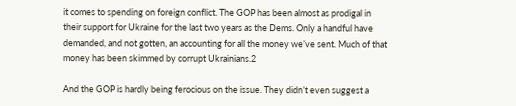it comes to spending on foreign conflict. The GOP has been almost as prodigal in their support for Ukraine for the last two years as the Dems. Only a handful have demanded, and not gotten, an accounting for all the money we’ve sent. Much of that money has been skimmed by corrupt Ukrainians.2

And the GOP is hardly being ferocious on the issue. They didn’t even suggest a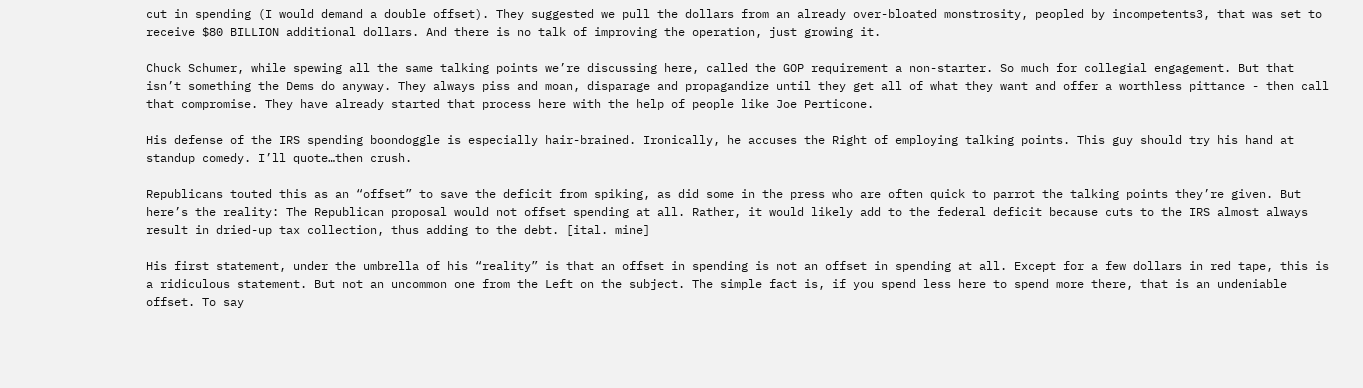cut in spending (I would demand a double offset). They suggested we pull the dollars from an already over-bloated monstrosity, peopled by incompetents3, that was set to receive $80 BILLION additional dollars. And there is no talk of improving the operation, just growing it.

Chuck Schumer, while spewing all the same talking points we’re discussing here, called the GOP requirement a non-starter. So much for collegial engagement. But that isn’t something the Dems do anyway. They always piss and moan, disparage and propagandize until they get all of what they want and offer a worthless pittance - then call that compromise. They have already started that process here with the help of people like Joe Perticone.

His defense of the IRS spending boondoggle is especially hair-brained. Ironically, he accuses the Right of employing talking points. This guy should try his hand at standup comedy. I’ll quote…then crush.

Republicans touted this as an “offset” to save the deficit from spiking, as did some in the press who are often quick to parrot the talking points they’re given. But here’s the reality: The Republican proposal would not offset spending at all. Rather, it would likely add to the federal deficit because cuts to the IRS almost always result in dried-up tax collection, thus adding to the debt. [ital. mine]

His first statement, under the umbrella of his “reality” is that an offset in spending is not an offset in spending at all. Except for a few dollars in red tape, this is a ridiculous statement. But not an uncommon one from the Left on the subject. The simple fact is, if you spend less here to spend more there, that is an undeniable offset. To say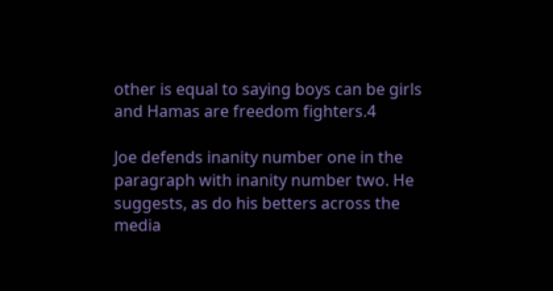other is equal to saying boys can be girls and Hamas are freedom fighters.4

Joe defends inanity number one in the paragraph with inanity number two. He suggests, as do his betters across the media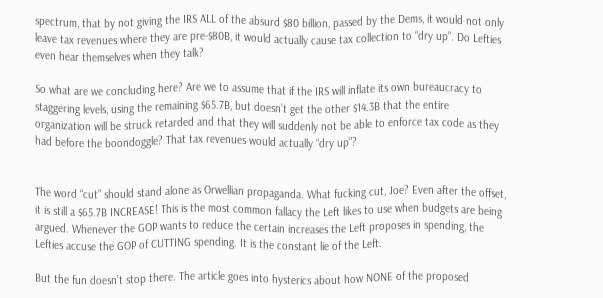spectrum, that by not giving the IRS ALL of the absurd $80 billion, passed by the Dems, it would not only leave tax revenues where they are pre-$80B, it would actually cause tax collection to “dry up”. Do Lefties even hear themselves when they talk?

So what are we concluding here? Are we to assume that if the IRS will inflate its own bureaucracy to staggering levels, using the remaining $65.7B, but doesn’t get the other $14.3B that the entire organization will be struck retarded and that they will suddenly not be able to enforce tax code as they had before the boondoggle? That tax revenues would actually “dry up”?


The word “cut” should stand alone as Orwellian propaganda. What fucking cut, Joe? Even after the offset, it is still a $65.7B INCREASE! This is the most common fallacy the Left likes to use when budgets are being argued. Whenever the GOP wants to reduce the certain increases the Left proposes in spending, the Lefties accuse the GOP of CUTTING spending. It is the constant lie of the Left.

But the fun doesn’t stop there. The article goes into hysterics about how NONE of the proposed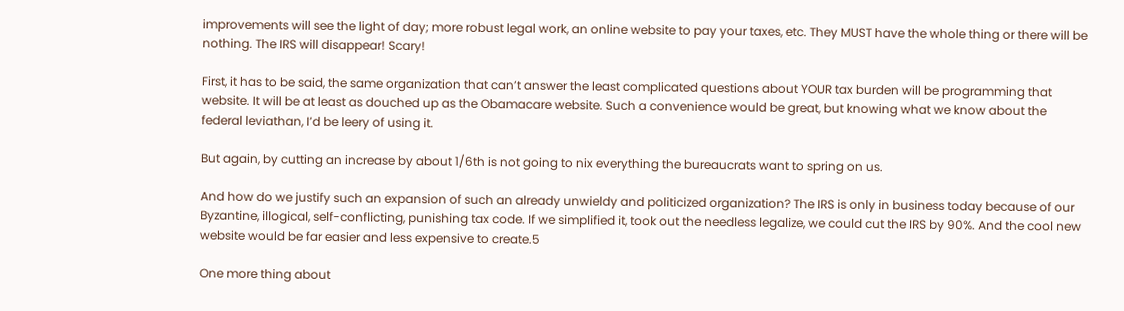improvements will see the light of day; more robust legal work, an online website to pay your taxes, etc. They MUST have the whole thing or there will be nothing. The IRS will disappear! Scary!

First, it has to be said, the same organization that can’t answer the least complicated questions about YOUR tax burden will be programming that website. It will be at least as douched up as the Obamacare website. Such a convenience would be great, but knowing what we know about the federal leviathan, I’d be leery of using it.

But again, by cutting an increase by about 1/6th is not going to nix everything the bureaucrats want to spring on us.

And how do we justify such an expansion of such an already unwieldy and politicized organization? The IRS is only in business today because of our Byzantine, illogical, self-conflicting, punishing tax code. If we simplified it, took out the needless legalize, we could cut the IRS by 90%. And the cool new website would be far easier and less expensive to create.5

One more thing about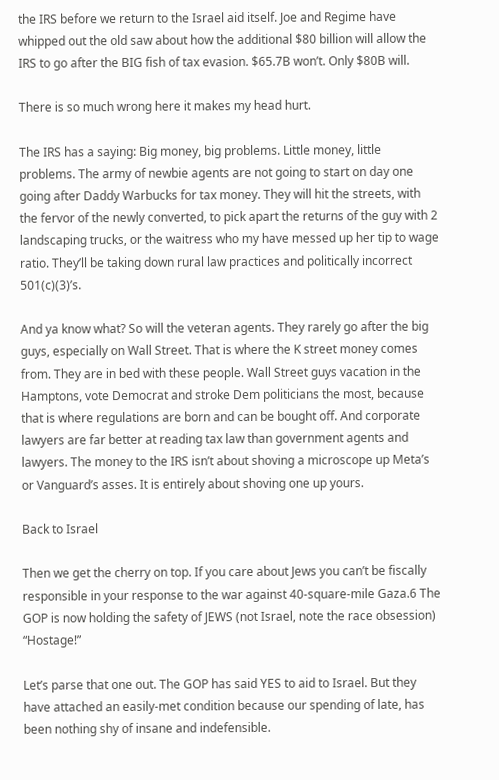the IRS before we return to the Israel aid itself. Joe and Regime have whipped out the old saw about how the additional $80 billion will allow the IRS to go after the BIG fish of tax evasion. $65.7B won’t. Only $80B will.

There is so much wrong here it makes my head hurt.

The IRS has a saying: Big money, big problems. Little money, little problems. The army of newbie agents are not going to start on day one going after Daddy Warbucks for tax money. They will hit the streets, with the fervor of the newly converted, to pick apart the returns of the guy with 2 landscaping trucks, or the waitress who my have messed up her tip to wage ratio. They’ll be taking down rural law practices and politically incorrect 501(c)(3)’s.

And ya know what? So will the veteran agents. They rarely go after the big guys, especially on Wall Street. That is where the K street money comes from. They are in bed with these people. Wall Street guys vacation in the Hamptons, vote Democrat and stroke Dem politicians the most, because that is where regulations are born and can be bought off. And corporate lawyers are far better at reading tax law than government agents and lawyers. The money to the IRS isn’t about shoving a microscope up Meta’s or Vanguard’s asses. It is entirely about shoving one up yours.

Back to Israel

Then we get the cherry on top. If you care about Jews you can’t be fiscally responsible in your response to the war against 40-square-mile Gaza.6 The GOP is now holding the safety of JEWS (not Israel, note the race obsession) “Hostage!”

Let’s parse that one out. The GOP has said YES to aid to Israel. But they have attached an easily-met condition because our spending of late, has been nothing shy of insane and indefensible.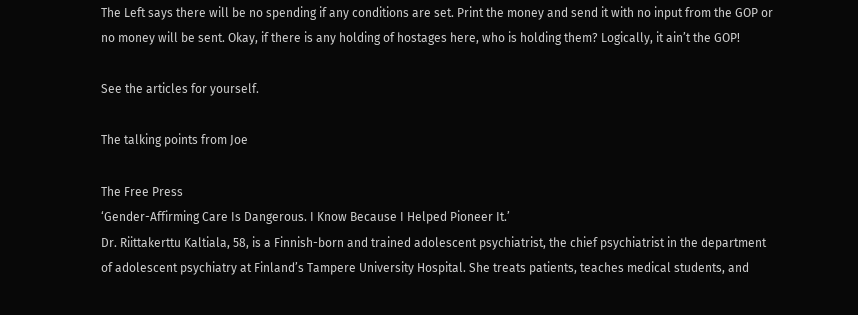The Left says there will be no spending if any conditions are set. Print the money and send it with no input from the GOP or no money will be sent. Okay, if there is any holding of hostages here, who is holding them? Logically, it ain’t the GOP!

See the articles for yourself.

The talking points from Joe

The Free Press
‘Gender-Affirming Care Is Dangerous. I Know Because I Helped Pioneer It.’
Dr. Riittakerttu Kaltiala, 58, is a Finnish-born and trained adolescent psychiatrist, the chief psychiatrist in the department of adolescent psychiatry at Finland’s Tampere University Hospital. She treats patients, teaches medical students, and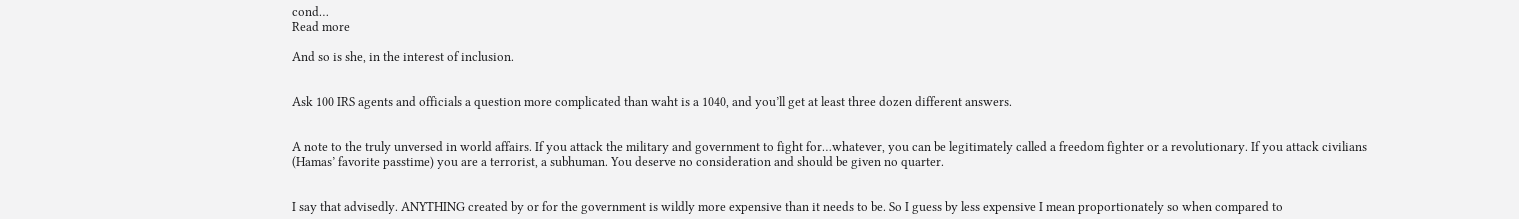cond…
Read more

And so is she, in the interest of inclusion.


Ask 100 IRS agents and officials a question more complicated than waht is a 1040, and you’ll get at least three dozen different answers.


A note to the truly unversed in world affairs. If you attack the military and government to fight for…whatever, you can be legitimately called a freedom fighter or a revolutionary. If you attack civilians (Hamas’ favorite passtime) you are a terrorist, a subhuman. You deserve no consideration and should be given no quarter.


I say that advisedly. ANYTHING created by or for the government is wildly more expensive than it needs to be. So I guess by less expensive I mean proportionately so when compared to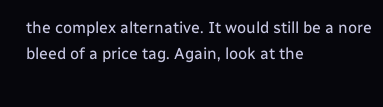the complex alternative. It would still be a nore bleed of a price tag. Again, look at the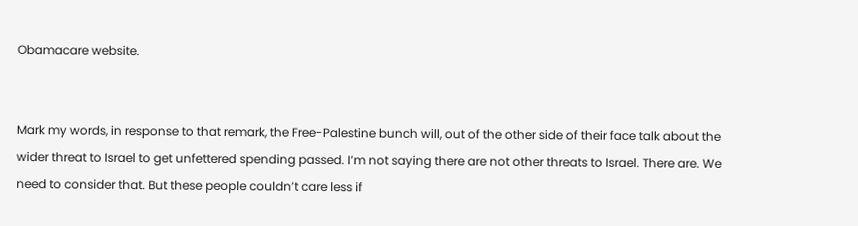Obamacare website.


Mark my words, in response to that remark, the Free-Palestine bunch will, out of the other side of their face talk about the wider threat to Israel to get unfettered spending passed. I’m not saying there are not other threats to Israel. There are. We need to consider that. But these people couldn’t care less if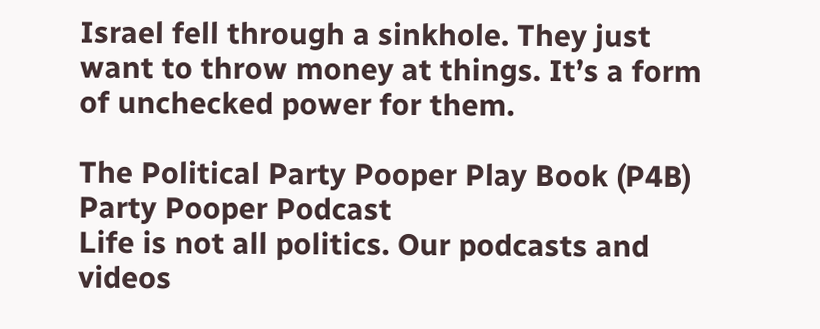Israel fell through a sinkhole. They just want to throw money at things. It’s a form of unchecked power for them.

The Political Party Pooper Play Book (P4B)
Party Pooper Podcast
Life is not all politics. Our podcasts and videos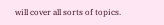will cover all sorts of topics.